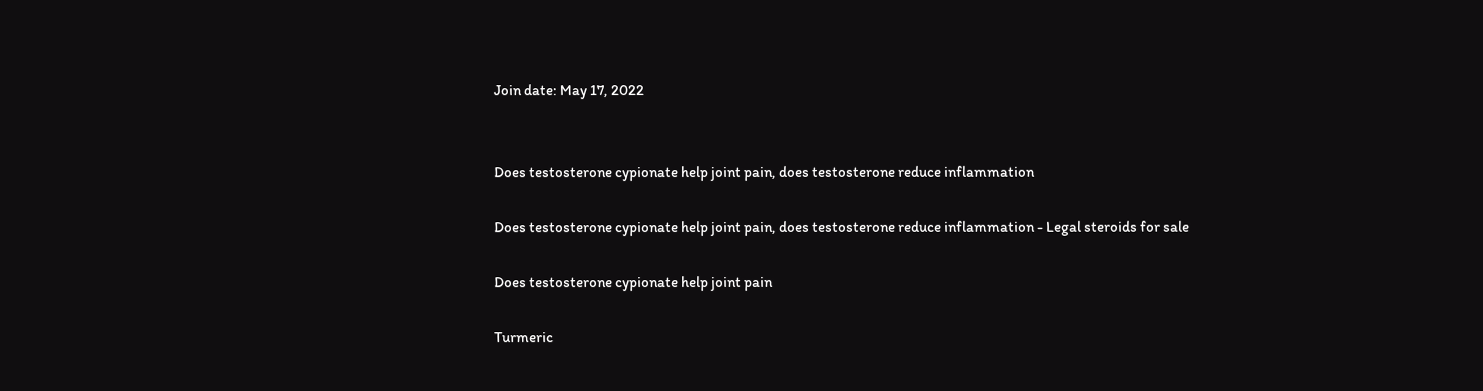Join date: May 17, 2022


Does testosterone cypionate help joint pain, does testosterone reduce inflammation

Does testosterone cypionate help joint pain, does testosterone reduce inflammation - Legal steroids for sale

Does testosterone cypionate help joint pain

Turmeric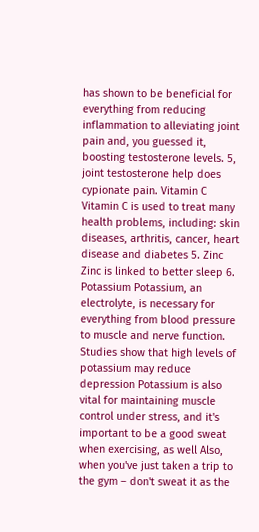has shown to be beneficial for everything from reducing inflammation to alleviating joint pain and, you guessed it, boosting testosterone levels. 5, joint testosterone help does cypionate pain. Vitamin C Vitamin C is used to treat many health problems, including: skin diseases, arthritis, cancer, heart disease and diabetes 5. Zinc Zinc is linked to better sleep 6. Potassium Potassium, an electrolyte, is necessary for everything from blood pressure to muscle and nerve function. Studies show that high levels of potassium may reduce depression Potassium is also vital for maintaining muscle control under stress, and it's important to be a good sweat when exercising, as well Also, when you've just taken a trip to the gym – don't sweat it as the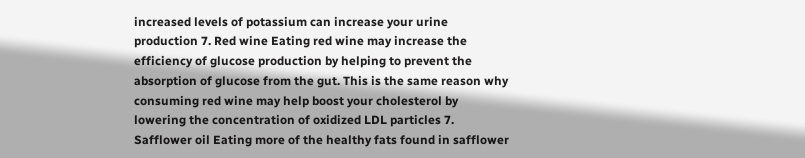increased levels of potassium can increase your urine production 7. Red wine Eating red wine may increase the efficiency of glucose production by helping to prevent the absorption of glucose from the gut. This is the same reason why consuming red wine may help boost your cholesterol by lowering the concentration of oxidized LDL particles 7. Safflower oil Eating more of the healthy fats found in safflower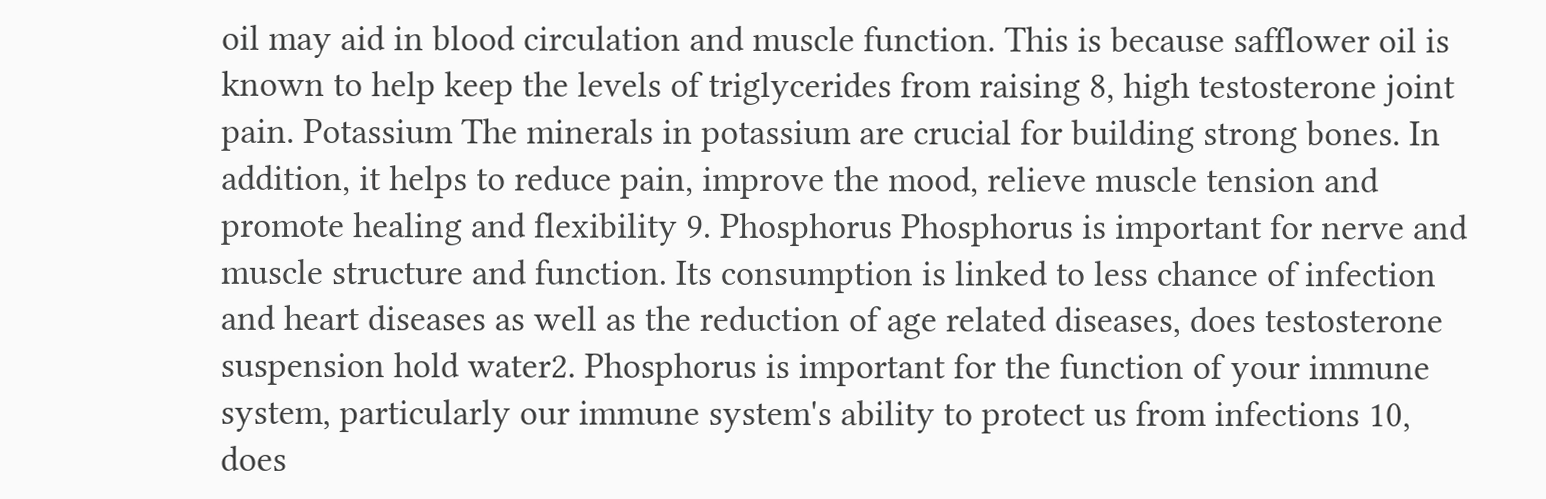oil may aid in blood circulation and muscle function. This is because safflower oil is known to help keep the levels of triglycerides from raising 8, high testosterone joint pain. Potassium The minerals in potassium are crucial for building strong bones. In addition, it helps to reduce pain, improve the mood, relieve muscle tension and promote healing and flexibility 9. Phosphorus Phosphorus is important for nerve and muscle structure and function. Its consumption is linked to less chance of infection and heart diseases as well as the reduction of age related diseases, does testosterone suspension hold water2. Phosphorus is important for the function of your immune system, particularly our immune system's ability to protect us from infections 10, does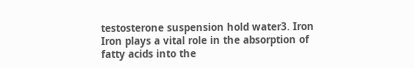testosterone suspension hold water3. Iron Iron plays a vital role in the absorption of fatty acids into the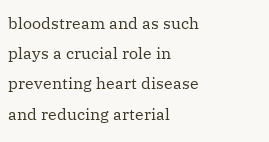bloodstream and as such plays a crucial role in preventing heart disease and reducing arterial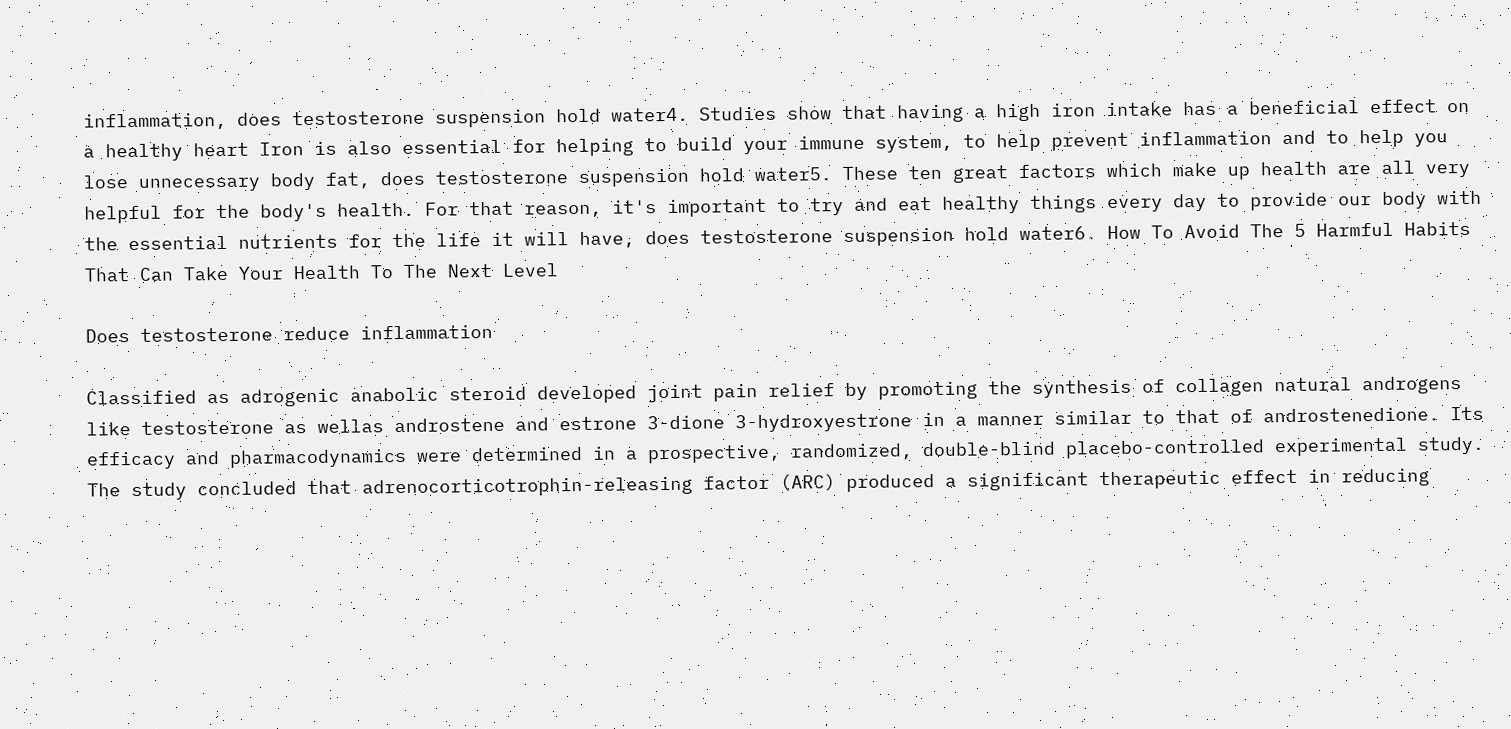inflammation, does testosterone suspension hold water4. Studies show that having a high iron intake has a beneficial effect on a healthy heart Iron is also essential for helping to build your immune system, to help prevent inflammation and to help you lose unnecessary body fat, does testosterone suspension hold water5. These ten great factors which make up health are all very helpful for the body's health. For that reason, it's important to try and eat healthy things every day to provide our body with the essential nutrients for the life it will have, does testosterone suspension hold water6. How To Avoid The 5 Harmful Habits That Can Take Your Health To The Next Level

Does testosterone reduce inflammation

Classified as adrogenic anabolic steroid developed joint pain relief by promoting the synthesis of collagen natural androgens like testosterone as wellas androstene and estrone 3-dione 3-hydroxyestrone in a manner similar to that of androstenedione. Its efficacy and pharmacodynamics were determined in a prospective, randomized, double-blind placebo-controlled experimental study. The study concluded that adrenocorticotrophin-releasing factor (ARC) produced a significant therapeutic effect in reducing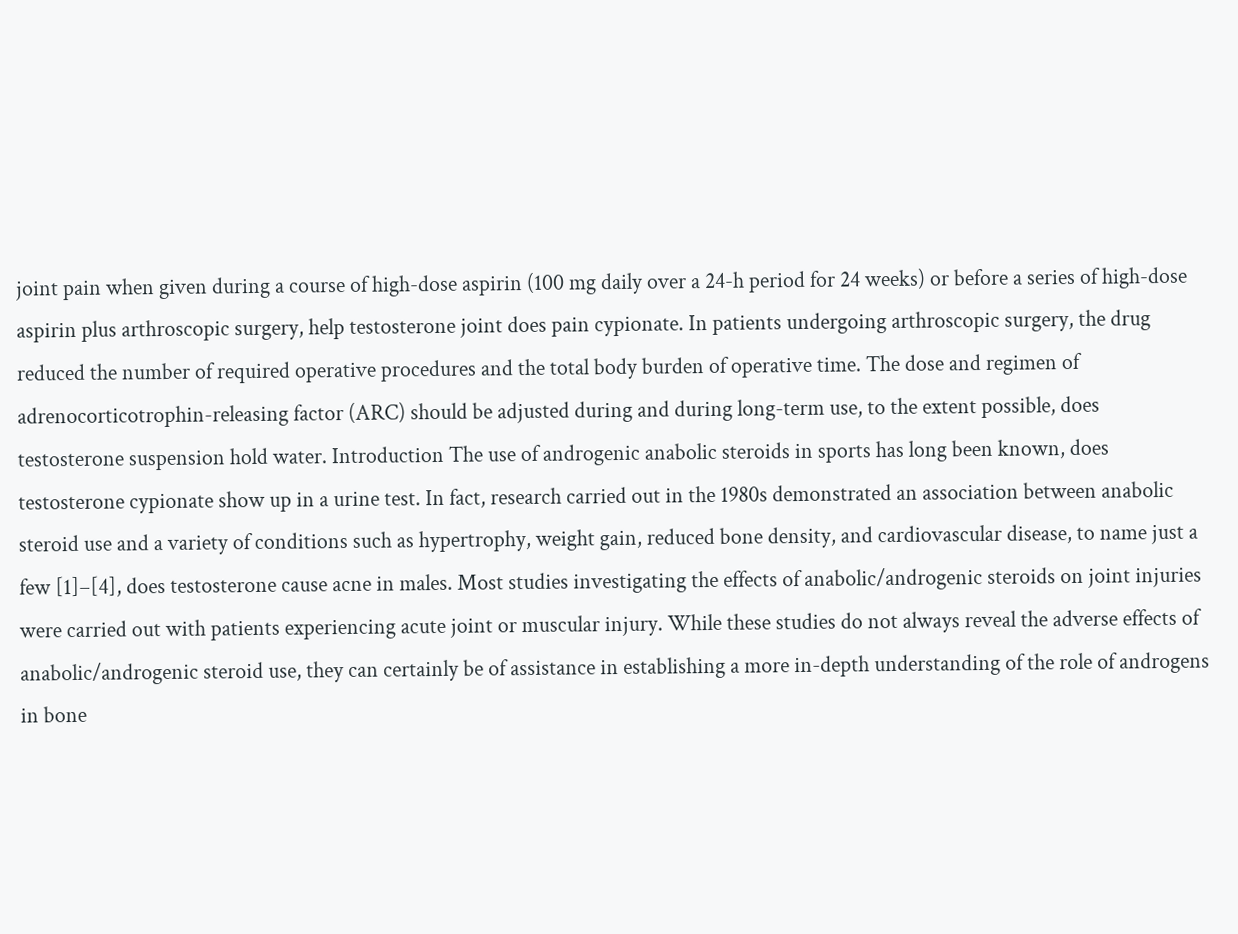joint pain when given during a course of high-dose aspirin (100 mg daily over a 24-h period for 24 weeks) or before a series of high-dose aspirin plus arthroscopic surgery, help testosterone joint does pain cypionate. In patients undergoing arthroscopic surgery, the drug reduced the number of required operative procedures and the total body burden of operative time. The dose and regimen of adrenocorticotrophin-releasing factor (ARC) should be adjusted during and during long-term use, to the extent possible, does testosterone suspension hold water. Introduction The use of androgenic anabolic steroids in sports has long been known, does testosterone cypionate show up in a urine test. In fact, research carried out in the 1980s demonstrated an association between anabolic steroid use and a variety of conditions such as hypertrophy, weight gain, reduced bone density, and cardiovascular disease, to name just a few [1]–[4], does testosterone cause acne in males. Most studies investigating the effects of anabolic/androgenic steroids on joint injuries were carried out with patients experiencing acute joint or muscular injury. While these studies do not always reveal the adverse effects of anabolic/androgenic steroid use, they can certainly be of assistance in establishing a more in-depth understanding of the role of androgens in bone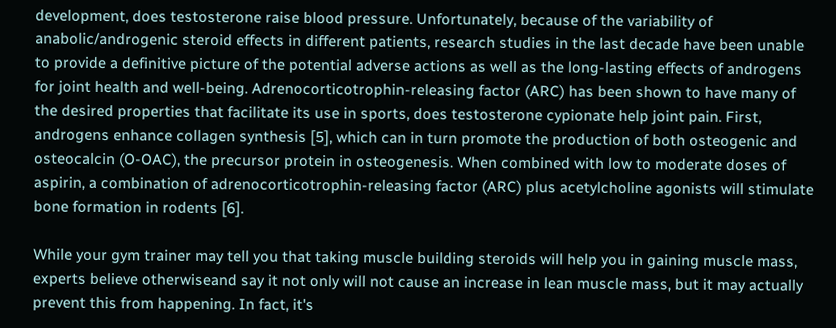development, does testosterone raise blood pressure. Unfortunately, because of the variability of anabolic/androgenic steroid effects in different patients, research studies in the last decade have been unable to provide a definitive picture of the potential adverse actions as well as the long-lasting effects of androgens for joint health and well-being. Adrenocorticotrophin-releasing factor (ARC) has been shown to have many of the desired properties that facilitate its use in sports, does testosterone cypionate help joint pain. First, androgens enhance collagen synthesis [5], which can in turn promote the production of both osteogenic and osteocalcin (O-OAC), the precursor protein in osteogenesis. When combined with low to moderate doses of aspirin, a combination of adrenocorticotrophin-releasing factor (ARC) plus acetylcholine agonists will stimulate bone formation in rodents [6].

While your gym trainer may tell you that taking muscle building steroids will help you in gaining muscle mass, experts believe otherwiseand say it not only will not cause an increase in lean muscle mass, but it may actually prevent this from happening. In fact, it's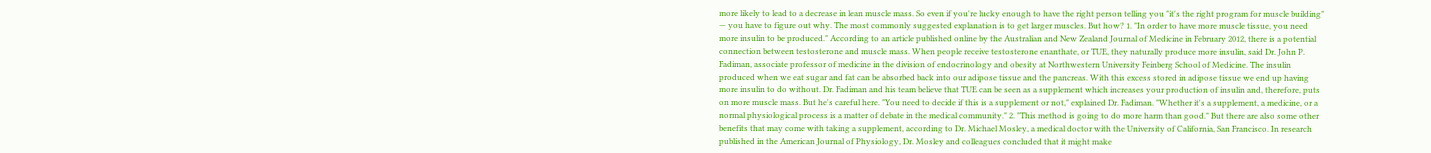more likely to lead to a decrease in lean muscle mass. So even if you're lucky enough to have the right person telling you "it's the right program for muscle building" — you have to figure out why. The most commonly suggested explanation is to get larger muscles. But how? 1. "In order to have more muscle tissue, you need more insulin to be produced." According to an article published online by the Australian and New Zealand Journal of Medicine in February 2012, there is a potential connection between testosterone and muscle mass. When people receive testosterone enanthate, or TUE, they naturally produce more insulin, said Dr. John P. Fadiman, associate professor of medicine in the division of endocrinology and obesity at Northwestern University Feinberg School of Medicine. The insulin produced when we eat sugar and fat can be absorbed back into our adipose tissue and the pancreas. With this excess stored in adipose tissue we end up having more insulin to do without. Dr. Fadiman and his team believe that TUE can be seen as a supplement which increases your production of insulin and, therefore, puts on more muscle mass. But he's careful here. "You need to decide if this is a supplement or not," explained Dr. Fadiman. "Whether it's a supplement, a medicine, or a normal physiological process is a matter of debate in the medical community." 2. "This method is going to do more harm than good." But there are also some other benefits that may come with taking a supplement, according to Dr. Michael Mosley, a medical doctor with the University of California, San Francisco. In research published in the American Journal of Physiology, Dr. Mosley and colleagues concluded that it might make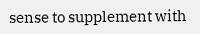sense to supplement with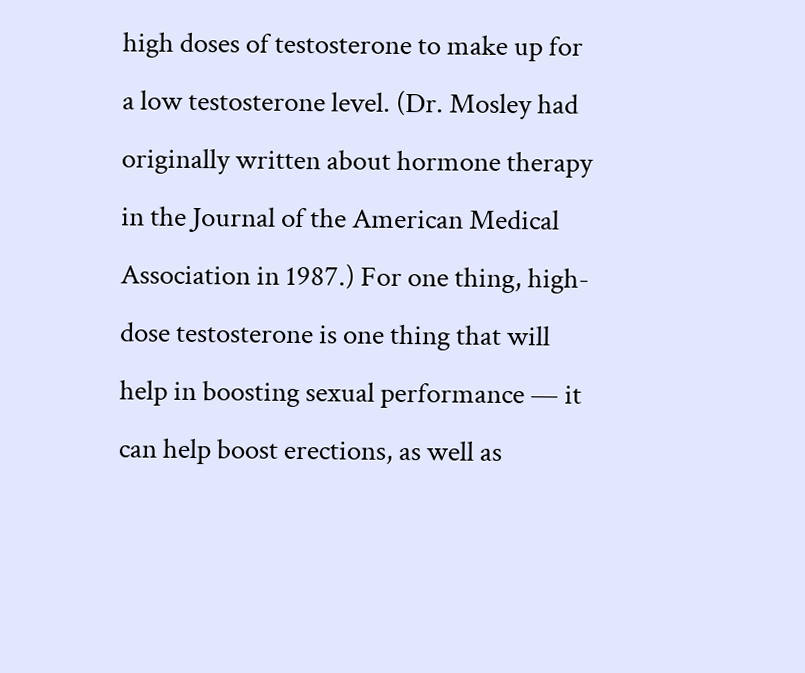high doses of testosterone to make up for a low testosterone level. (Dr. Mosley had originally written about hormone therapy in the Journal of the American Medical Association in 1987.) For one thing, high-dose testosterone is one thing that will help in boosting sexual performance — it can help boost erections, as well as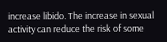increase libido. The increase in sexual activity can reduce the risk of some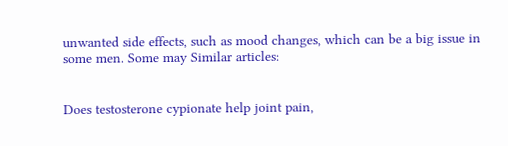unwanted side effects, such as mood changes, which can be a big issue in some men. Some may Similar articles:


Does testosterone cypionate help joint pain,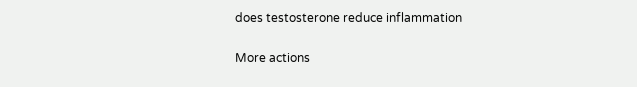does testosterone reduce inflammation

More actions